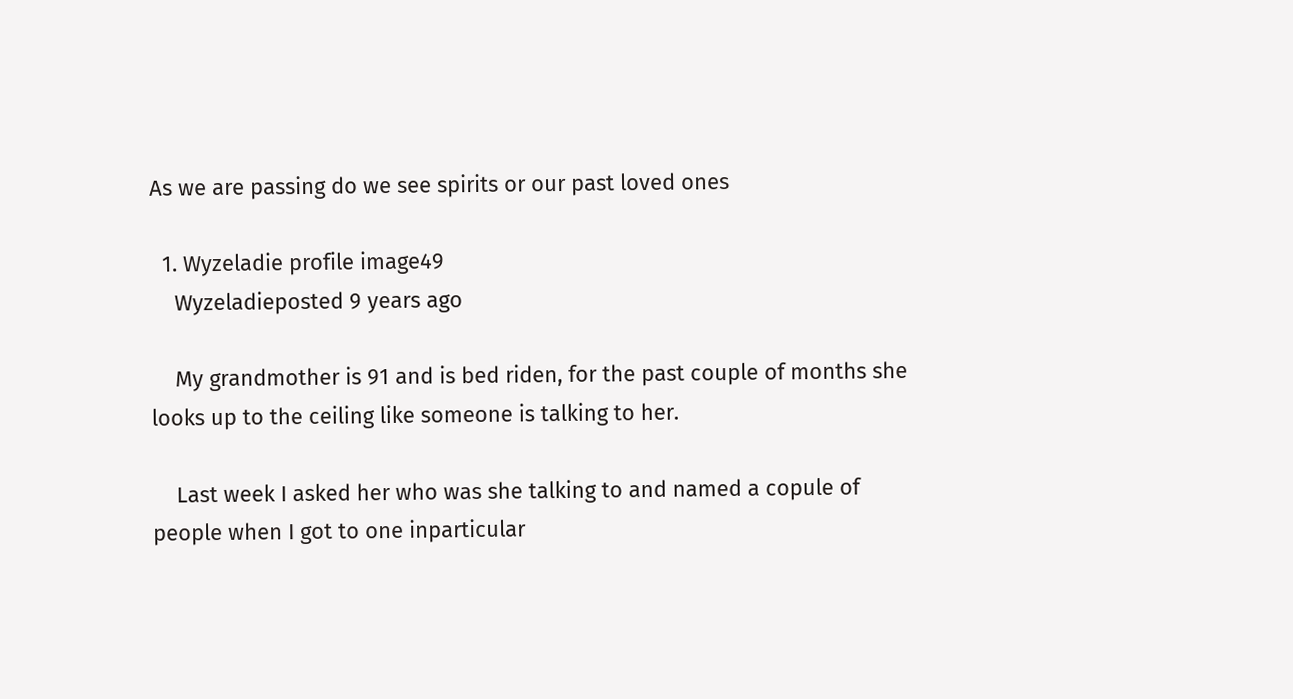As we are passing do we see spirits or our past loved ones

  1. Wyzeladie profile image49
    Wyzeladieposted 9 years ago

    My grandmother is 91 and is bed riden, for the past couple of months she looks up to the ceiling like someone is talking to her.

    Last week I asked her who was she talking to and named a copule of people when I got to one inparticular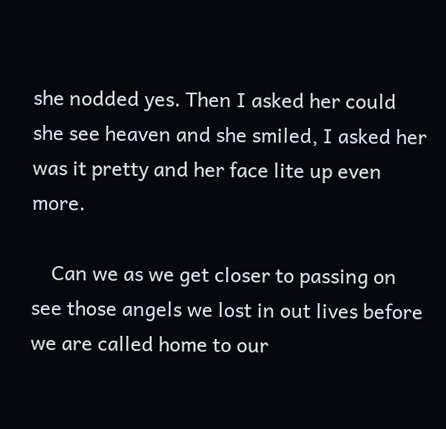she nodded yes. Then I asked her could she see heaven and she smiled, I asked her was it pretty and her face lite up even more.

    Can we as we get closer to passing on see those angels we lost in out lives before we are called home to our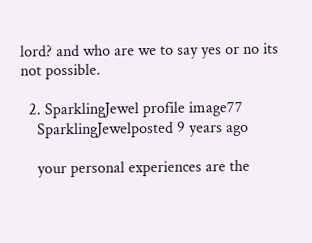lord? and who are we to say yes or no its not possible.

  2. SparklingJewel profile image77
    SparklingJewelposted 9 years ago

    your personal experiences are the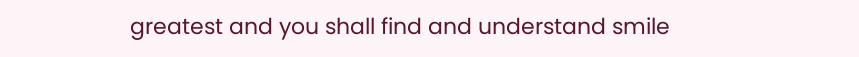greatest and you shall find and understand smile